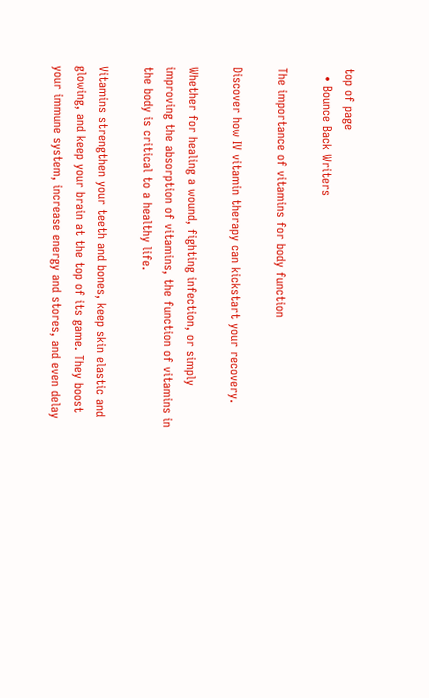top of page
  • Bounce Back Writers

The importance of vitamins for body function

Discover how IV vitamin therapy can kickstart your recovery.

Whether for healing a wound, fighting infection, or simply improving the absorption of vitamins, the function of vitamins in the body is critical to a healthy life.

Vitamins strengthen your teeth and bones, keep skin elastic and glowing, and keep your brain at the top of its game. They boost your immune system, increase energy and stores, and even delay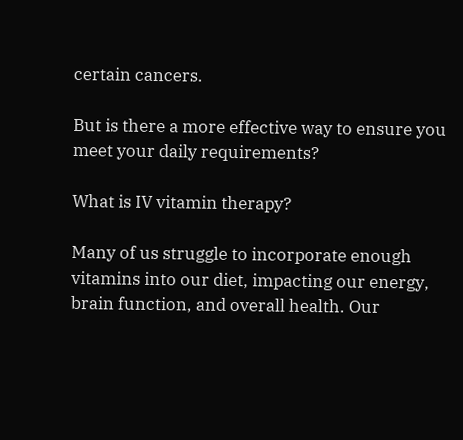certain cancers.

But is there a more effective way to ensure you meet your daily requirements?

What is IV vitamin therapy?

Many of us struggle to incorporate enough vitamins into our diet, impacting our energy, brain function, and overall health. Our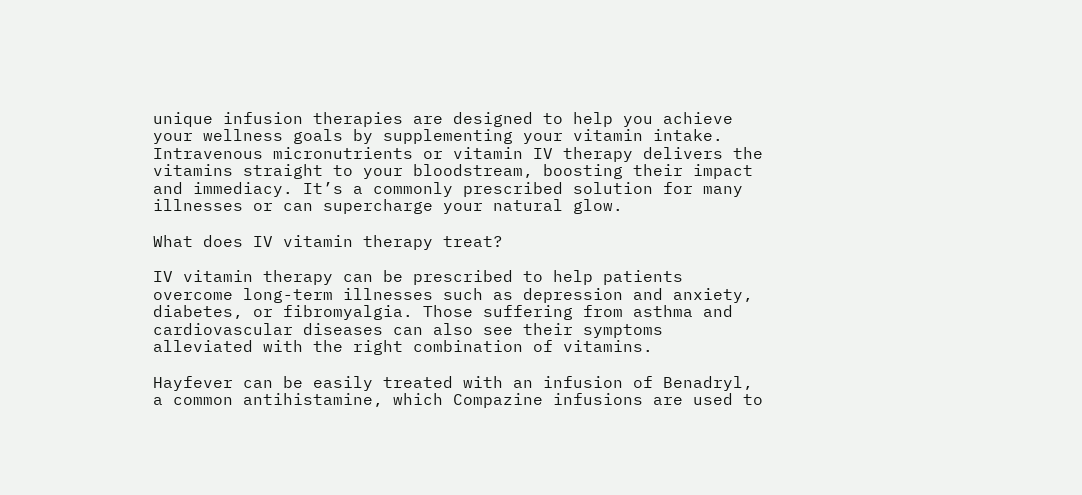unique infusion therapies are designed to help you achieve your wellness goals by supplementing your vitamin intake. Intravenous micronutrients or vitamin IV therapy delivers the vitamins straight to your bloodstream, boosting their impact and immediacy. It’s a commonly prescribed solution for many illnesses or can supercharge your natural glow.

What does IV vitamin therapy treat?

IV vitamin therapy can be prescribed to help patients overcome long-term illnesses such as depression and anxiety, diabetes, or fibromyalgia. Those suffering from asthma and cardiovascular diseases can also see their symptoms alleviated with the right combination of vitamins.

Hayfever can be easily treated with an infusion of Benadryl, a common antihistamine, which Compazine infusions are used to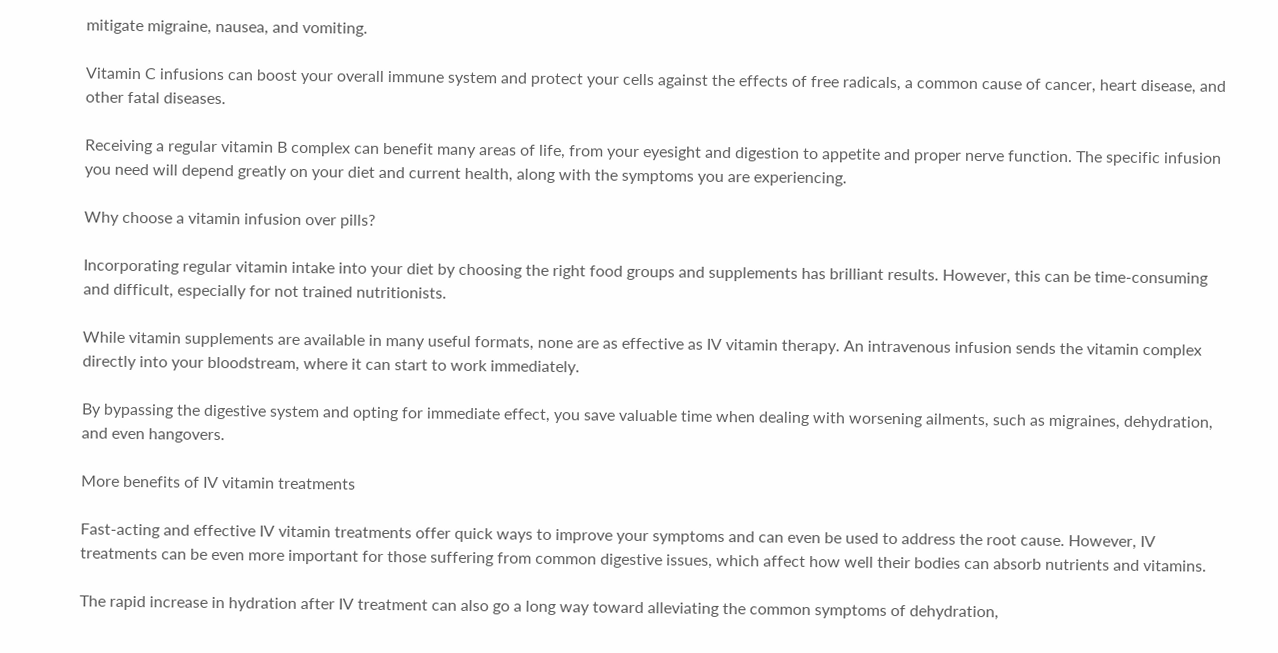mitigate migraine, nausea, and vomiting.

Vitamin C infusions can boost your overall immune system and protect your cells against the effects of free radicals, a common cause of cancer, heart disease, and other fatal diseases.

Receiving a regular vitamin B complex can benefit many areas of life, from your eyesight and digestion to appetite and proper nerve function. The specific infusion you need will depend greatly on your diet and current health, along with the symptoms you are experiencing.

Why choose a vitamin infusion over pills?

Incorporating regular vitamin intake into your diet by choosing the right food groups and supplements has brilliant results. However, this can be time-consuming and difficult, especially for not trained nutritionists.

While vitamin supplements are available in many useful formats, none are as effective as IV vitamin therapy. An intravenous infusion sends the vitamin complex directly into your bloodstream, where it can start to work immediately.

By bypassing the digestive system and opting for immediate effect, you save valuable time when dealing with worsening ailments, such as migraines, dehydration, and even hangovers.

More benefits of IV vitamin treatments

Fast-acting and effective IV vitamin treatments offer quick ways to improve your symptoms and can even be used to address the root cause. However, IV treatments can be even more important for those suffering from common digestive issues, which affect how well their bodies can absorb nutrients and vitamins.

The rapid increase in hydration after IV treatment can also go a long way toward alleviating the common symptoms of dehydration,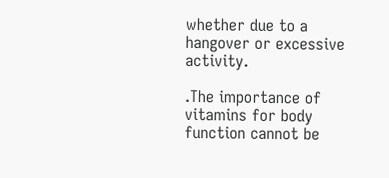whether due to a hangover or excessive activity.

.The importance of vitamins for body function cannot be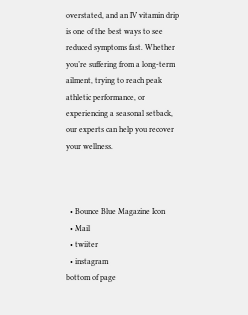overstated, and an IV vitamin drip is one of the best ways to see reduced symptoms fast. Whether you’re suffering from a long-term ailment, trying to reach peak athletic performance, or experiencing a seasonal setback, our experts can help you recover your wellness.



  • Bounce Blue Magazine Icon
  • Mail
  • twiiter
  • instagram
bottom of page